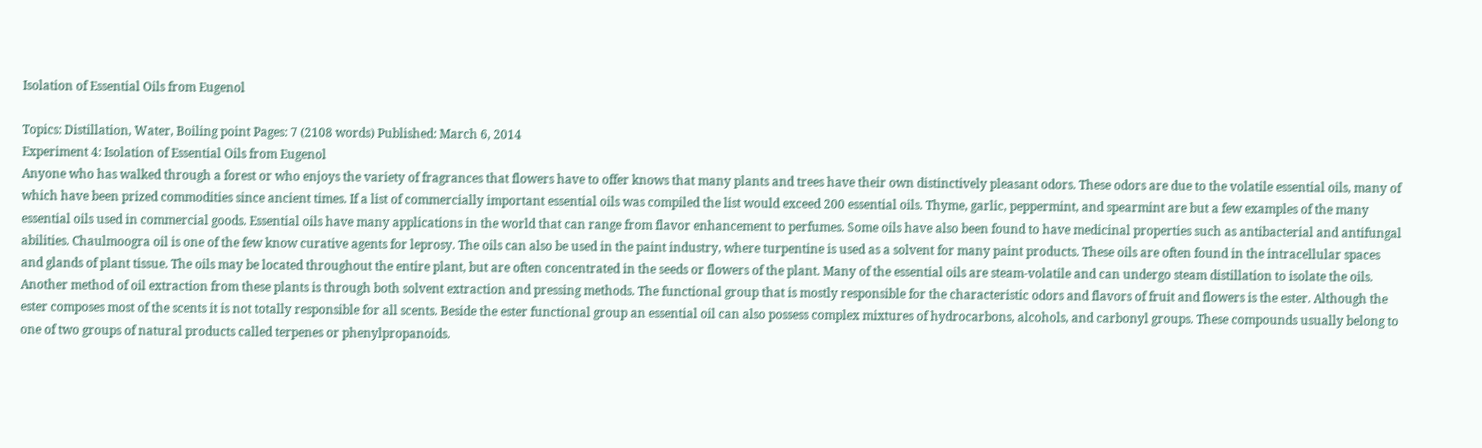Isolation of Essential Oils from Eugenol

Topics: Distillation, Water, Boiling point Pages: 7 (2108 words) Published: March 6, 2014
Experiment 4: Isolation of Essential Oils from Eugenol
Anyone who has walked through a forest or who enjoys the variety of fragrances that flowers have to offer knows that many plants and trees have their own distinctively pleasant odors. These odors are due to the volatile essential oils, many of which have been prized commodities since ancient times. If a list of commercially important essential oils was compiled the list would exceed 200 essential oils. Thyme, garlic, peppermint, and spearmint are but a few examples of the many essential oils used in commercial goods. Essential oils have many applications in the world that can range from flavor enhancement to perfumes. Some oils have also been found to have medicinal properties such as antibacterial and antifungal abilities. Chaulmoogra oil is one of the few know curative agents for leprosy. The oils can also be used in the paint industry, where turpentine is used as a solvent for many paint products. These oils are often found in the intracellular spaces and glands of plant tissue. The oils may be located throughout the entire plant, but are often concentrated in the seeds or flowers of the plant. Many of the essential oils are steam-volatile and can undergo steam distillation to isolate the oils. Another method of oil extraction from these plants is through both solvent extraction and pressing methods. The functional group that is mostly responsible for the characteristic odors and flavors of fruit and flowers is the ester. Although the ester composes most of the scents it is not totally responsible for all scents. Beside the ester functional group an essential oil can also possess complex mixtures of hydrocarbons, alcohols, and carbonyl groups. These compounds usually belong to one of two groups of natural products called terpenes or phenylpropanoids.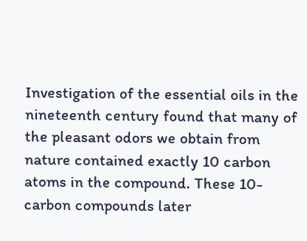Investigation of the essential oils in the nineteenth century found that many of the pleasant odors we obtain from nature contained exactly 10 carbon atoms in the compound. These 10-carbon compounds later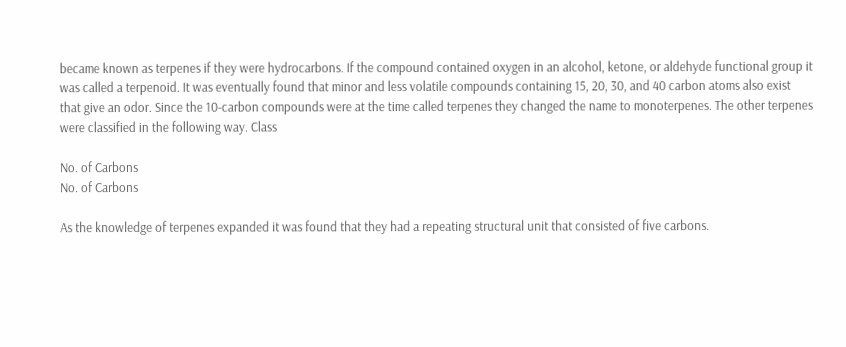became known as terpenes if they were hydrocarbons. If the compound contained oxygen in an alcohol, ketone, or aldehyde functional group it was called a terpenoid. It was eventually found that minor and less volatile compounds containing 15, 20, 30, and 40 carbon atoms also exist that give an odor. Since the 10-carbon compounds were at the time called terpenes they changed the name to monoterpenes. The other terpenes were classified in the following way. Class

No. of Carbons
No. of Carbons

As the knowledge of terpenes expanded it was found that they had a repeating structural unit that consisted of five carbons.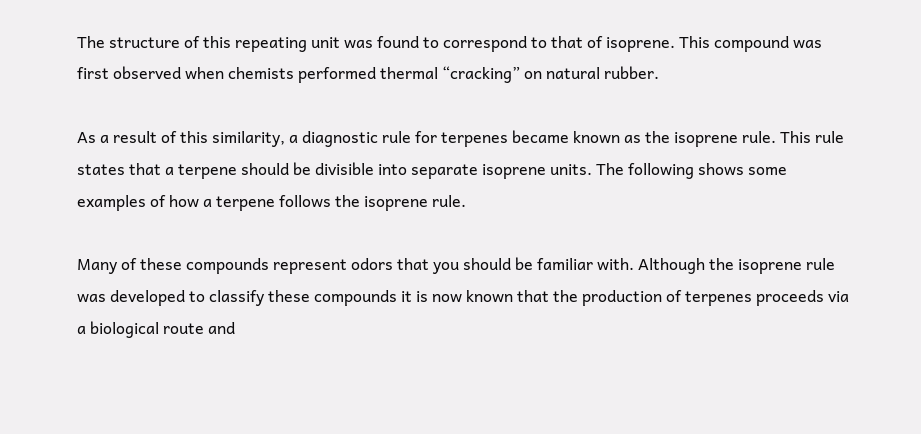The structure of this repeating unit was found to correspond to that of isoprene. This compound was first observed when chemists performed thermal “cracking” on natural rubber.

As a result of this similarity, a diagnostic rule for terpenes became known as the isoprene rule. This rule states that a terpene should be divisible into separate isoprene units. The following shows some examples of how a terpene follows the isoprene rule.

Many of these compounds represent odors that you should be familiar with. Although the isoprene rule was developed to classify these compounds it is now known that the production of terpenes proceeds via a biological route and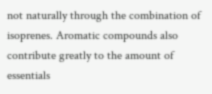not naturally through the combination of isoprenes. Aromatic compounds also contribute greatly to the amount of essentials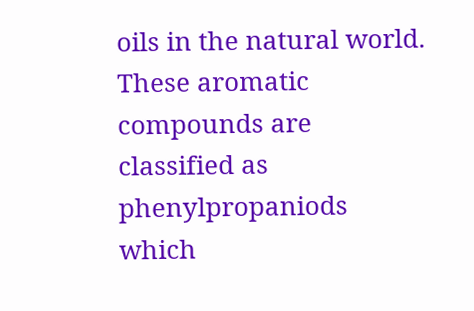oils in the natural world. These aromatic compounds are classified as phenylpropaniods which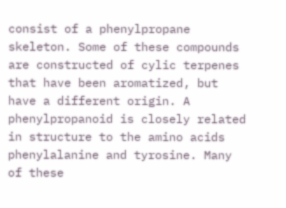consist of a phenylpropane skeleton. Some of these compounds are constructed of cylic terpenes that have been aromatized, but have a different origin. A phenylpropanoid is closely related in structure to the amino acids phenylalanine and tyrosine. Many of these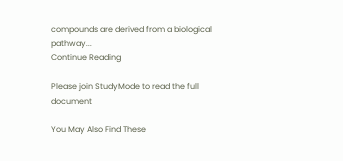compounds are derived from a biological pathway...
Continue Reading

Please join StudyMode to read the full document

You May Also Find These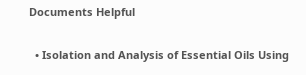Documents Helpful

  • Isolation and Analysis of Essential Oils Using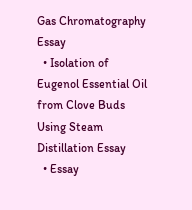Gas Chromatography Essay
  • Isolation of Eugenol Essential Oil from Clove Buds Using Steam Distillation Essay
  • Essay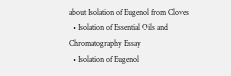about Isolation of Eugenol from Cloves
  • Isolation of Essential Oils and Chromatography Essay
  • Isolation of Eugenol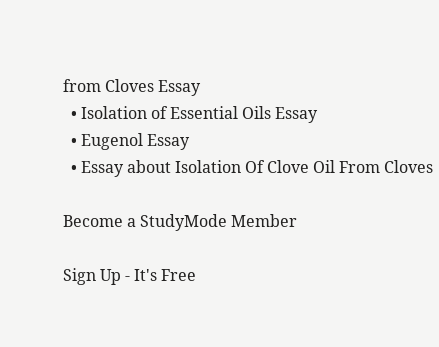from Cloves Essay
  • Isolation of Essential Oils Essay
  • Eugenol Essay
  • Essay about Isolation Of Clove Oil From Cloves

Become a StudyMode Member

Sign Up - It's Free